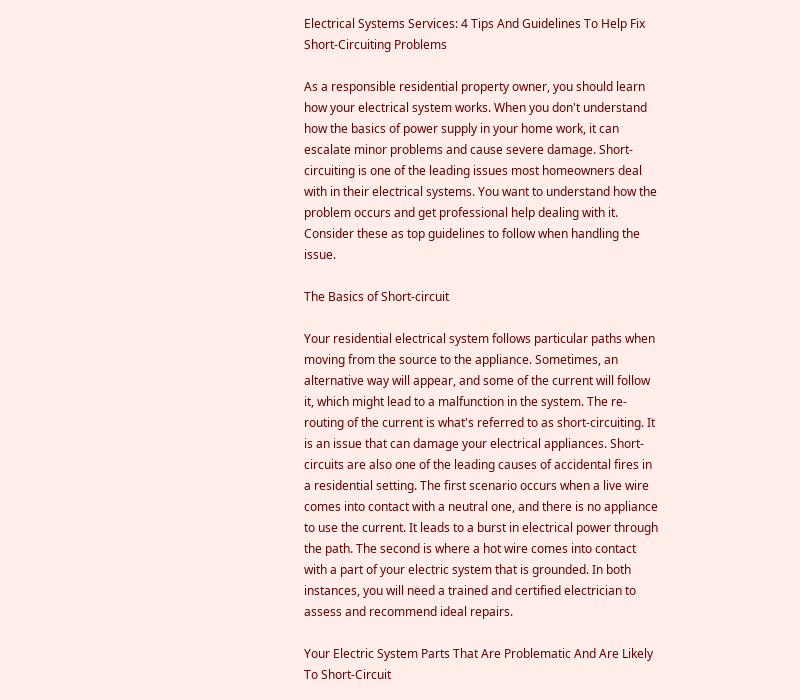Electrical Systems Services: 4 Tips And Guidelines To Help Fix Short-Circuiting Problems

As a responsible residential property owner, you should learn how your electrical system works. When you don't understand how the basics of power supply in your home work, it can escalate minor problems and cause severe damage. Short-circuiting is one of the leading issues most homeowners deal with in their electrical systems. You want to understand how the problem occurs and get professional help dealing with it. Consider these as top guidelines to follow when handling the issue.

The Basics of Short-circuit

Your residential electrical system follows particular paths when moving from the source to the appliance. Sometimes, an alternative way will appear, and some of the current will follow it, which might lead to a malfunction in the system. The re-routing of the current is what's referred to as short-circuiting. It is an issue that can damage your electrical appliances. Short-circuits are also one of the leading causes of accidental fires in a residential setting. The first scenario occurs when a live wire comes into contact with a neutral one, and there is no appliance to use the current. It leads to a burst in electrical power through the path. The second is where a hot wire comes into contact with a part of your electric system that is grounded. In both instances, you will need a trained and certified electrician to assess and recommend ideal repairs.

Your Electric System Parts That Are Problematic And Are Likely To Short-Circuit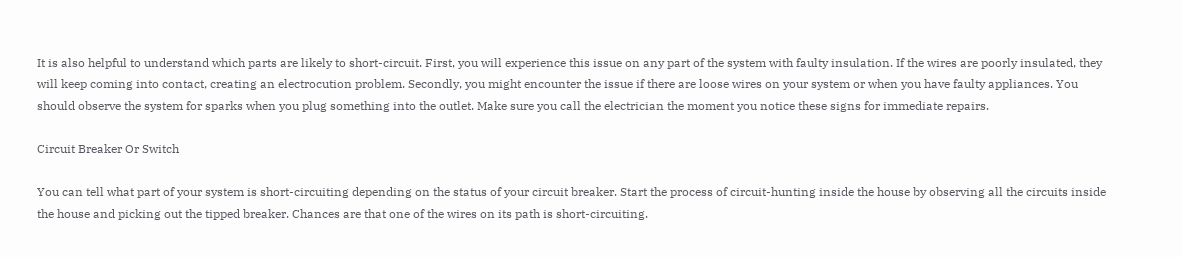It is also helpful to understand which parts are likely to short-circuit. First, you will experience this issue on any part of the system with faulty insulation. If the wires are poorly insulated, they will keep coming into contact, creating an electrocution problem. Secondly, you might encounter the issue if there are loose wires on your system or when you have faulty appliances. You should observe the system for sparks when you plug something into the outlet. Make sure you call the electrician the moment you notice these signs for immediate repairs.

Circuit Breaker Or Switch

You can tell what part of your system is short-circuiting depending on the status of your circuit breaker. Start the process of circuit-hunting inside the house by observing all the circuits inside the house and picking out the tipped breaker. Chances are that one of the wires on its path is short-circuiting.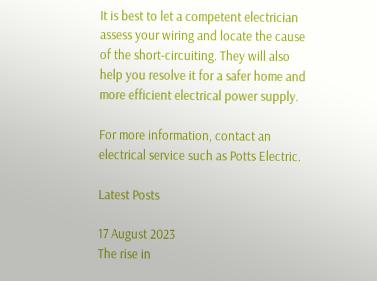It is best to let a competent electrician assess your wiring and locate the cause of the short-circuiting. They will also help you resolve it for a safer home and more efficient electrical power supply.

For more information, contact an electrical service such as Potts Electric.

Latest Posts

17 August 2023
The rise in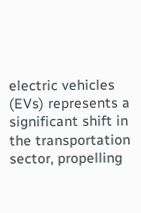electric vehicles (EVs) represents a significant shift in the transportation sector, propelling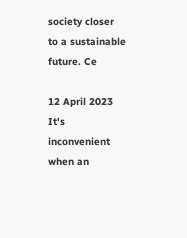society closer to a sustainable future. Ce

12 April 2023
It's inconvenient when an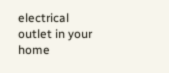electrical outlet in your home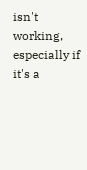isn't working, especially if it's a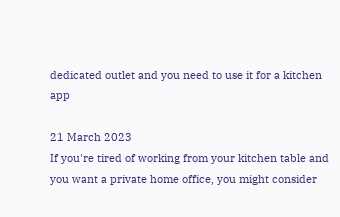dedicated outlet and you need to use it for a kitchen app

21 March 2023
If you're tired of working from your kitchen table and you want a private home office, you might consider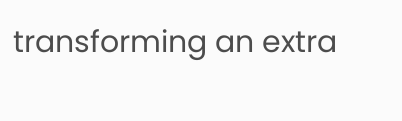transforming an extra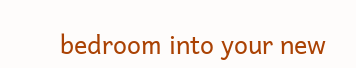bedroom into your new